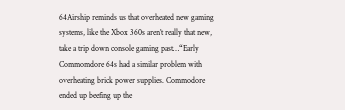64Airship reminds us that overheated new gaming systems, like the Xbox 360s aren’t really that new, take a trip down console gaming past…“Early Commomdore 64s had a similar problem with overheating brick power supplies. Commodore ended up beefing up the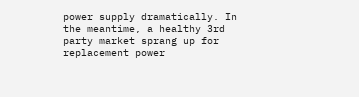power supply dramatically. In the meantime, a healthy 3rd party market sprang up for replacement power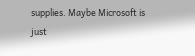supplies. Maybe Microsoft is just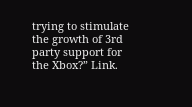trying to stimulate the growth of 3rd party support for the Xbox?” Link.